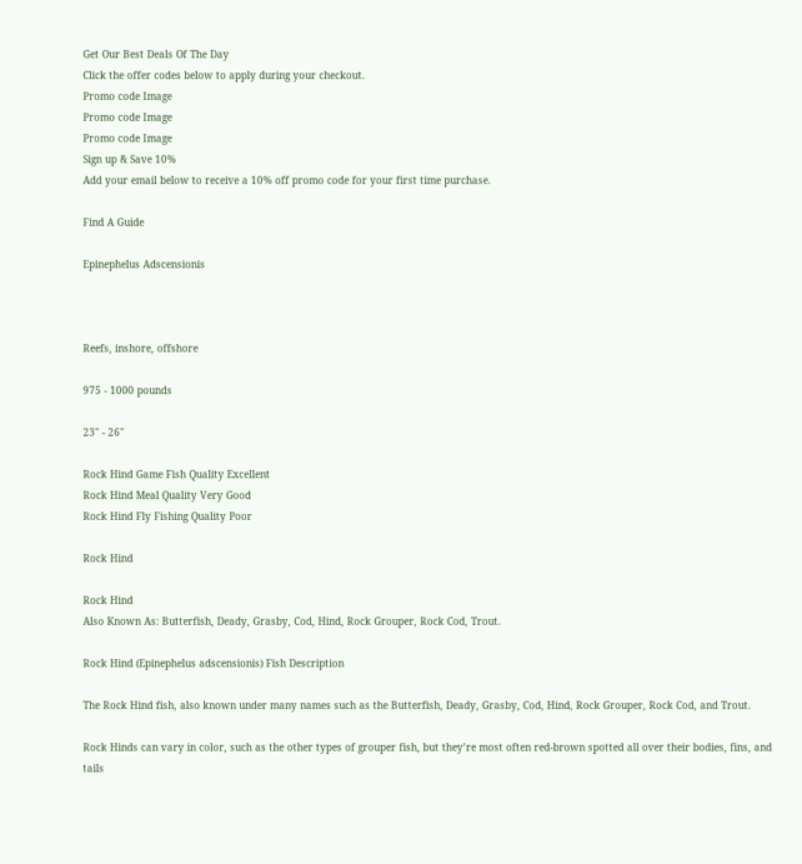Get Our Best Deals Of The Day
Click the offer codes below to apply during your checkout.
Promo code Image
Promo code Image
Promo code Image
Sign up & Save 10%
Add your email below to receive a 10% off promo code for your first time purchase.

Find A Guide

Epinephelus Adscensionis



Reefs, inshore, offshore

975 - 1000 pounds

23" - 26"

Rock Hind Game Fish Quality Excellent
Rock Hind Meal Quality Very Good
Rock Hind Fly Fishing Quality Poor

Rock Hind

Rock Hind
Also Known As: Butterfish, Deady, Grasby, Cod, Hind, Rock Grouper, Rock Cod, Trout.

Rock Hind (Epinephelus adscensionis) Fish Description

The Rock Hind fish, also known under many names such as the Butterfish, Deady, Grasby, Cod, Hind, Rock Grouper, Rock Cod, and Trout.

Rock Hinds can vary in color, such as the other types of grouper fish, but they’re most often red-brown spotted all over their bodies, fins, and tails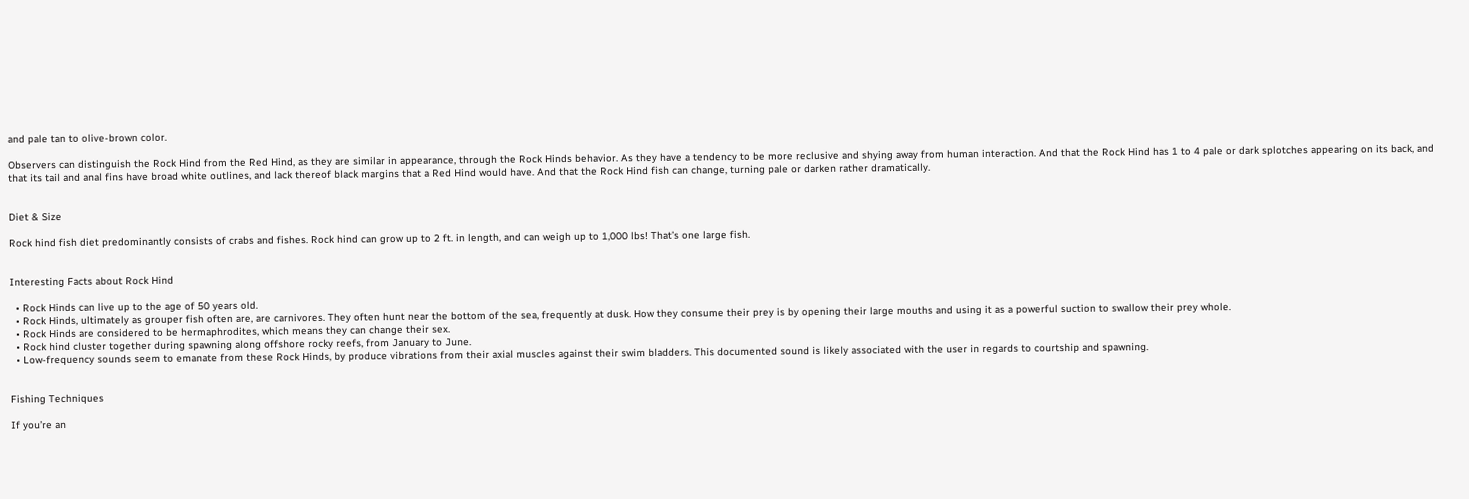and pale tan to olive-brown color.

Observers can distinguish the Rock Hind from the Red Hind, as they are similar in appearance, through the Rock Hinds behavior. As they have a tendency to be more reclusive and shying away from human interaction. And that the Rock Hind has 1 to 4 pale or dark splotches appearing on its back, and that its tail and anal fins have broad white outlines, and lack thereof black margins that a Red Hind would have. And that the Rock Hind fish can change, turning pale or darken rather dramatically.


Diet & Size

Rock hind fish diet predominantly consists of crabs and fishes. Rock hind can grow up to 2 ft. in length, and can weigh up to 1,000 lbs! That’s one large fish.


Interesting Facts about Rock Hind

  • Rock Hinds can live up to the age of 50 years old.
  • Rock Hinds, ultimately as grouper fish often are, are carnivores. They often hunt near the bottom of the sea, frequently at dusk. How they consume their prey is by opening their large mouths and using it as a powerful suction to swallow their prey whole.
  • Rock Hinds are considered to be hermaphrodites, which means they can change their sex.
  • Rock hind cluster together during spawning along offshore rocky reefs, from January to June.
  • Low-frequency sounds seem to emanate from these Rock Hinds, by produce vibrations from their axial muscles against their swim bladders. This documented sound is likely associated with the user in regards to courtship and spawning.


Fishing Techniques

If you’re an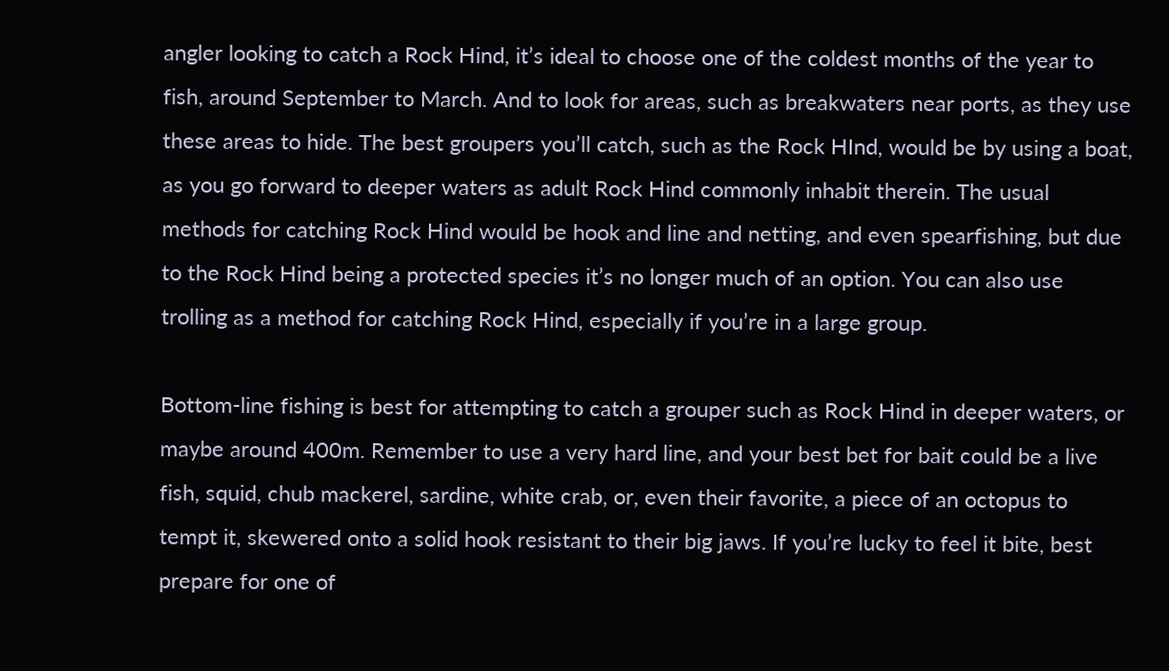angler looking to catch a Rock Hind, it’s ideal to choose one of the coldest months of the year to fish, around September to March. And to look for areas, such as breakwaters near ports, as they use these areas to hide. The best groupers you’ll catch, such as the Rock HInd, would be by using a boat, as you go forward to deeper waters as adult Rock Hind commonly inhabit therein. The usual methods for catching Rock Hind would be hook and line and netting, and even spearfishing, but due to the Rock Hind being a protected species it’s no longer much of an option. You can also use trolling as a method for catching Rock Hind, especially if you’re in a large group.

Bottom-line fishing is best for attempting to catch a grouper such as Rock Hind in deeper waters, or maybe around 400m. Remember to use a very hard line, and your best bet for bait could be a live fish, squid, chub mackerel, sardine, white crab, or, even their favorite, a piece of an octopus to tempt it, skewered onto a solid hook resistant to their big jaws. If you’re lucky to feel it bite, best prepare for one of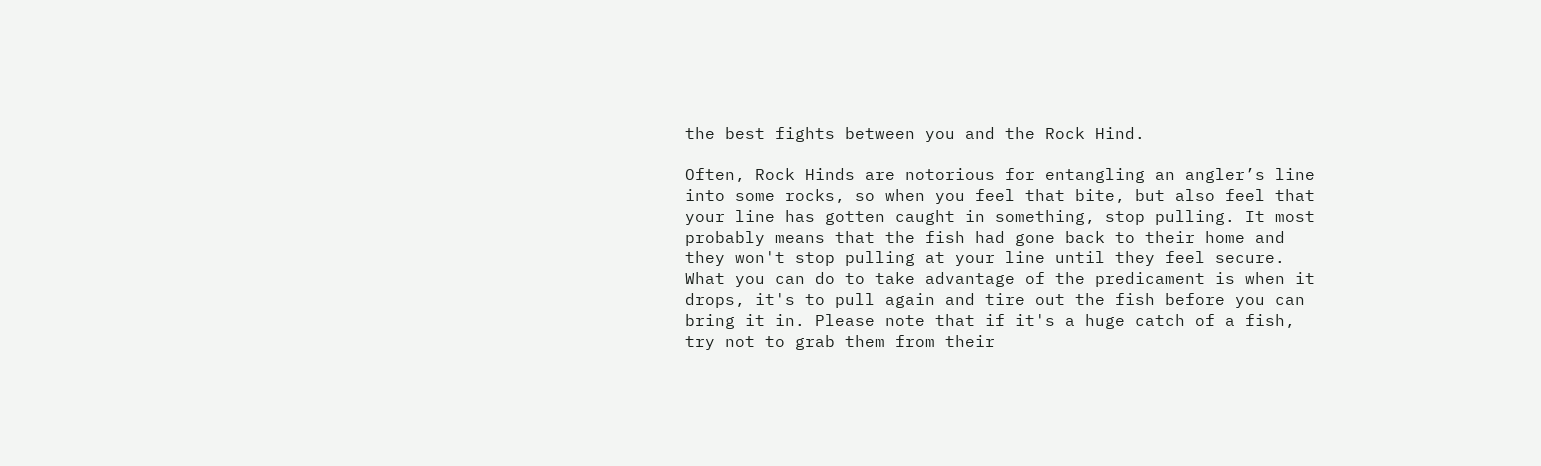the best fights between you and the Rock Hind.

Often, Rock Hinds are notorious for entangling an angler’s line into some rocks, so when you feel that bite, but also feel that your line has gotten caught in something, stop pulling. It most probably means that the fish had gone back to their home and they won't stop pulling at your line until they feel secure. What you can do to take advantage of the predicament is when it drops, it's to pull again and tire out the fish before you can bring it in. Please note that if it's a huge catch of a fish, try not to grab them from their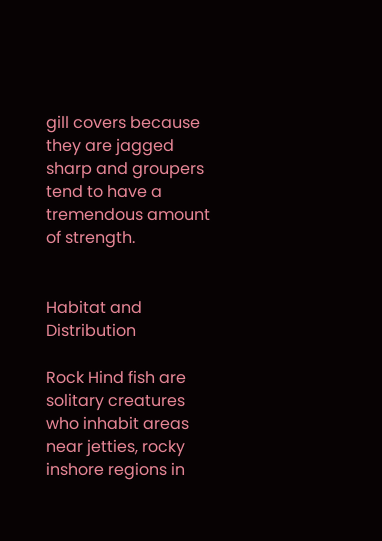gill covers because they are jagged sharp and groupers tend to have a tremendous amount of strength.


Habitat and Distribution

Rock Hind fish are solitary creatures who inhabit areas near jetties, rocky inshore regions in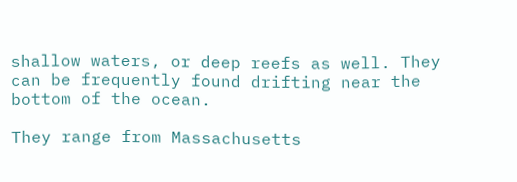shallow waters, or deep reefs as well. They can be frequently found drifting near the bottom of the ocean.

They range from Massachusetts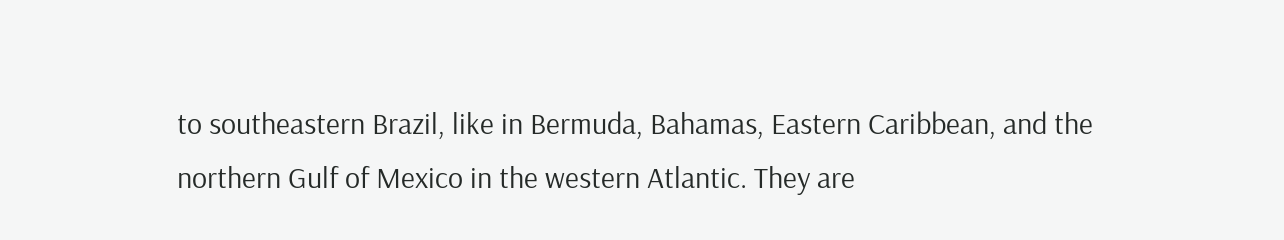to southeastern Brazil, like in Bermuda, Bahamas, Eastern Caribbean, and the northern Gulf of Mexico in the western Atlantic. They are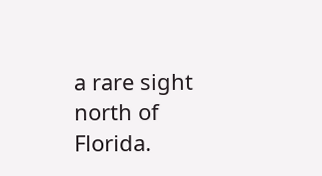a rare sight north of Florida.